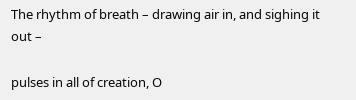The rhythm of breath – drawing air in, and sighing it out –

pulses in all of creation, O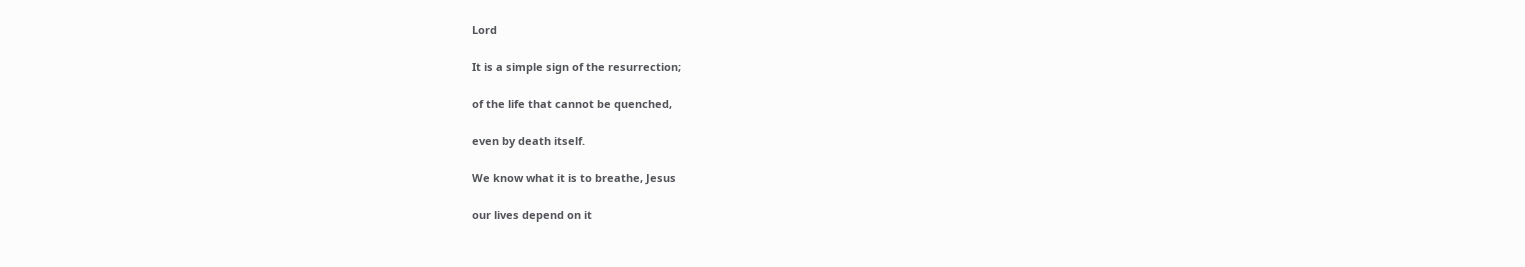Lord

It is a simple sign of the resurrection;

of the life that cannot be quenched,

even by death itself.

We know what it is to breathe, Jesus

our lives depend on it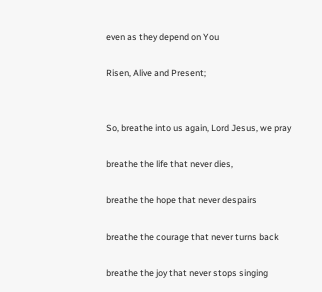even as they depend on You

Risen, Alive and Present;


So, breathe into us again, Lord Jesus, we pray

breathe the life that never dies,

breathe the hope that never despairs

breathe the courage that never turns back

breathe the joy that never stops singing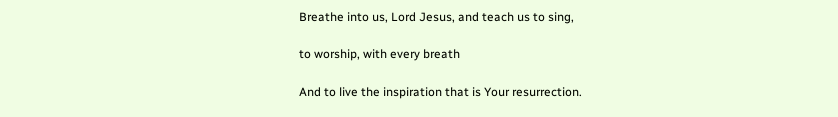Breathe into us, Lord Jesus, and teach us to sing,

to worship, with every breath

And to live the inspiration that is Your resurrection.